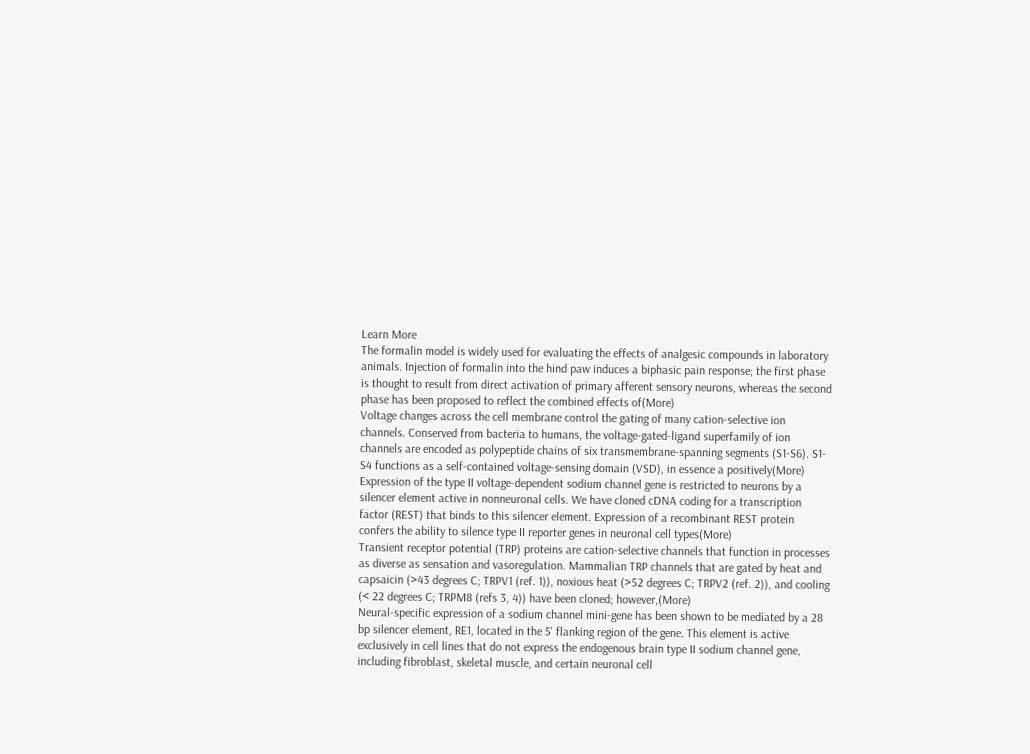Learn More
The formalin model is widely used for evaluating the effects of analgesic compounds in laboratory animals. Injection of formalin into the hind paw induces a biphasic pain response; the first phase is thought to result from direct activation of primary afferent sensory neurons, whereas the second phase has been proposed to reflect the combined effects of(More)
Voltage changes across the cell membrane control the gating of many cation-selective ion channels. Conserved from bacteria to humans, the voltage-gated-ligand superfamily of ion channels are encoded as polypeptide chains of six transmembrane-spanning segments (S1-S6). S1-S4 functions as a self-contained voltage-sensing domain (VSD), in essence a positively(More)
Expression of the type II voltage-dependent sodium channel gene is restricted to neurons by a silencer element active in nonneuronal cells. We have cloned cDNA coding for a transcription factor (REST) that binds to this silencer element. Expression of a recombinant REST protein confers the ability to silence type II reporter genes in neuronal cell types(More)
Transient receptor potential (TRP) proteins are cation-selective channels that function in processes as diverse as sensation and vasoregulation. Mammalian TRP channels that are gated by heat and capsaicin (>43 degrees C; TRPV1 (ref. 1)), noxious heat (>52 degrees C; TRPV2 (ref. 2)), and cooling (< 22 degrees C; TRPM8 (refs 3, 4)) have been cloned; however,(More)
Neural-specific expression of a sodium channel mini-gene has been shown to be mediated by a 28 bp silencer element, RE1, located in the 5' flanking region of the gene. This element is active exclusively in cell lines that do not express the endogenous brain type II sodium channel gene, including fibroblast, skeletal muscle, and certain neuronal cell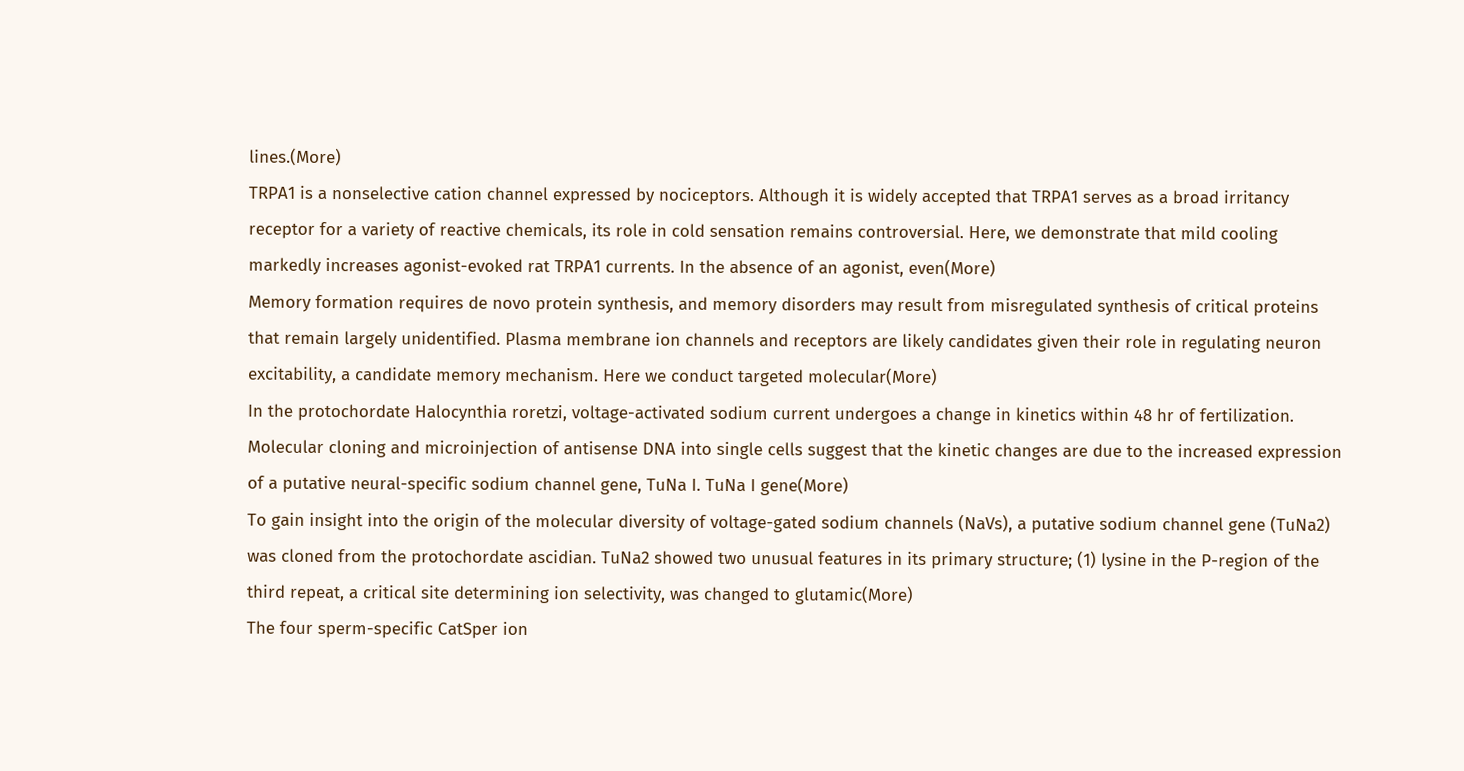lines.(More)
TRPA1 is a nonselective cation channel expressed by nociceptors. Although it is widely accepted that TRPA1 serves as a broad irritancy receptor for a variety of reactive chemicals, its role in cold sensation remains controversial. Here, we demonstrate that mild cooling markedly increases agonist-evoked rat TRPA1 currents. In the absence of an agonist, even(More)
Memory formation requires de novo protein synthesis, and memory disorders may result from misregulated synthesis of critical proteins that remain largely unidentified. Plasma membrane ion channels and receptors are likely candidates given their role in regulating neuron excitability, a candidate memory mechanism. Here we conduct targeted molecular(More)
In the protochordate Halocynthia roretzi, voltage-activated sodium current undergoes a change in kinetics within 48 hr of fertilization. Molecular cloning and microinjection of antisense DNA into single cells suggest that the kinetic changes are due to the increased expression of a putative neural-specific sodium channel gene, TuNa I. TuNa I gene(More)
To gain insight into the origin of the molecular diversity of voltage-gated sodium channels (NaVs), a putative sodium channel gene (TuNa2) was cloned from the protochordate ascidian. TuNa2 showed two unusual features in its primary structure; (1) lysine in the P-region of the third repeat, a critical site determining ion selectivity, was changed to glutamic(More)
The four sperm-specific CatSper ion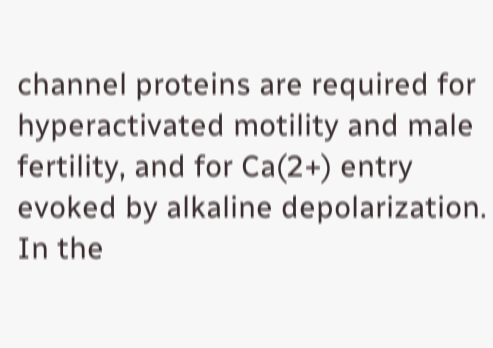channel proteins are required for hyperactivated motility and male fertility, and for Ca(2+) entry evoked by alkaline depolarization. In the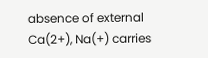absence of external Ca(2+), Na(+) carries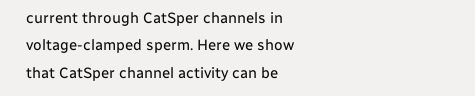current through CatSper channels in voltage-clamped sperm. Here we show that CatSper channel activity can be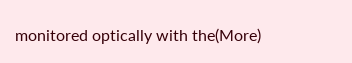monitored optically with the(More)